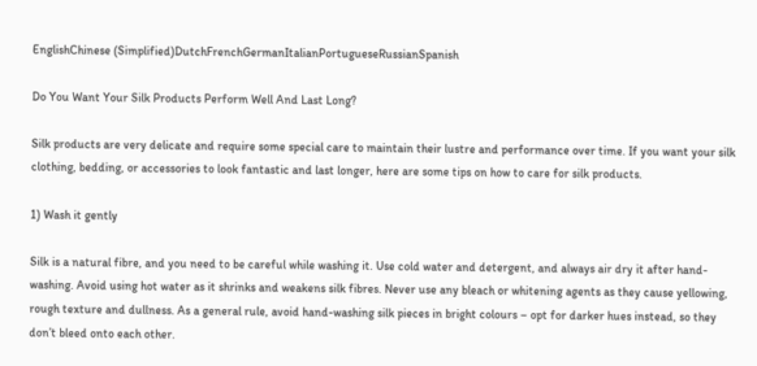EnglishChinese (Simplified)DutchFrenchGermanItalianPortugueseRussianSpanish

Do You Want Your Silk Products Perform Well And Last Long?

Silk products are very delicate and require some special care to maintain their lustre and performance over time. If you want your silk clothing, bedding, or accessories to look fantastic and last longer, here are some tips on how to care for silk products.

1) Wash it gently

Silk is a natural fibre, and you need to be careful while washing it. Use cold water and detergent, and always air dry it after hand-washing. Avoid using hot water as it shrinks and weakens silk fibres. Never use any bleach or whitening agents as they cause yellowing, rough texture and dullness. As a general rule, avoid hand-washing silk pieces in bright colours – opt for darker hues instead, so they don’t bleed onto each other.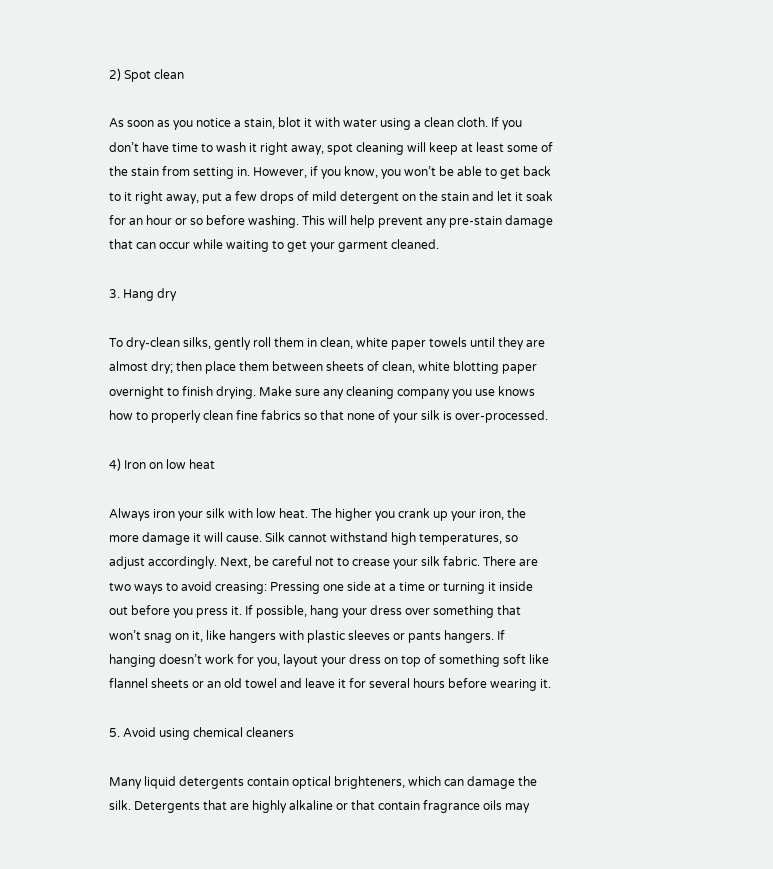2) Spot clean

As soon as you notice a stain, blot it with water using a clean cloth. If you don’t have time to wash it right away, spot cleaning will keep at least some of the stain from setting in. However, if you know, you won’t be able to get back to it right away, put a few drops of mild detergent on the stain and let it soak for an hour or so before washing. This will help prevent any pre-stain damage that can occur while waiting to get your garment cleaned.

3. Hang dry

To dry-clean silks, gently roll them in clean, white paper towels until they are almost dry; then place them between sheets of clean, white blotting paper overnight to finish drying. Make sure any cleaning company you use knows how to properly clean fine fabrics so that none of your silk is over-processed.

4) Iron on low heat

Always iron your silk with low heat. The higher you crank up your iron, the more damage it will cause. Silk cannot withstand high temperatures, so adjust accordingly. Next, be careful not to crease your silk fabric. There are two ways to avoid creasing: Pressing one side at a time or turning it inside out before you press it. If possible, hang your dress over something that won’t snag on it, like hangers with plastic sleeves or pants hangers. If hanging doesn’t work for you, layout your dress on top of something soft like flannel sheets or an old towel and leave it for several hours before wearing it.

5. Avoid using chemical cleaners

Many liquid detergents contain optical brighteners, which can damage the silk. Detergents that are highly alkaline or that contain fragrance oils may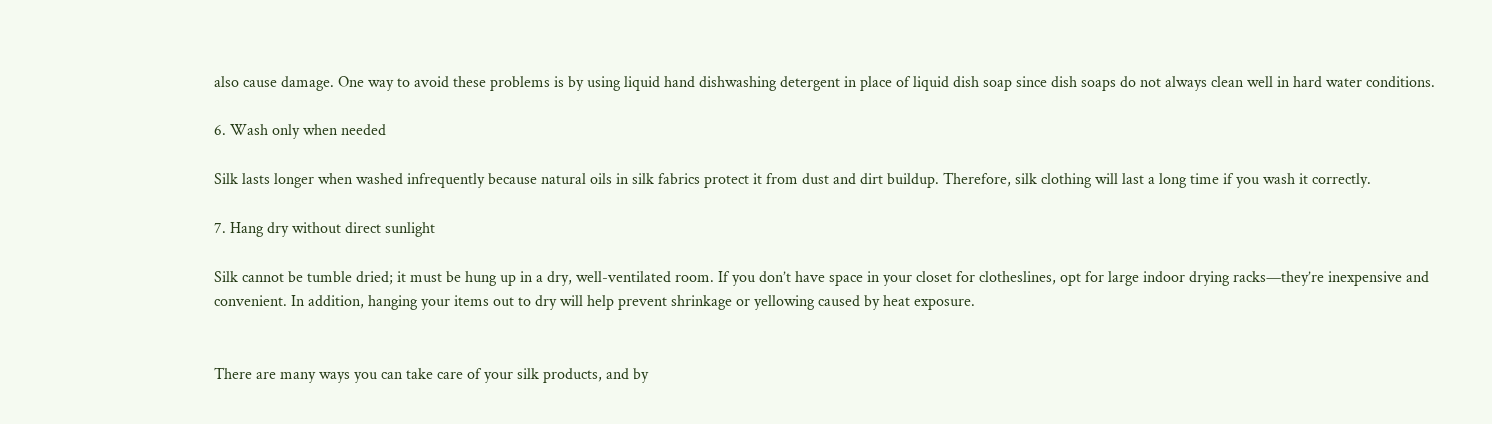also cause damage. One way to avoid these problems is by using liquid hand dishwashing detergent in place of liquid dish soap since dish soaps do not always clean well in hard water conditions.

6. Wash only when needed

Silk lasts longer when washed infrequently because natural oils in silk fabrics protect it from dust and dirt buildup. Therefore, silk clothing will last a long time if you wash it correctly.

7. Hang dry without direct sunlight

Silk cannot be tumble dried; it must be hung up in a dry, well-ventilated room. If you don’t have space in your closet for clotheslines, opt for large indoor drying racks—they’re inexpensive and convenient. In addition, hanging your items out to dry will help prevent shrinkage or yellowing caused by heat exposure.


There are many ways you can take care of your silk products, and by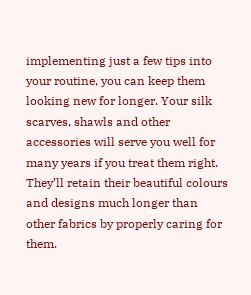implementing just a few tips into your routine, you can keep them looking new for longer. Your silk scarves, shawls and other accessories will serve you well for many years if you treat them right. They’ll retain their beautiful colours and designs much longer than other fabrics by properly caring for them.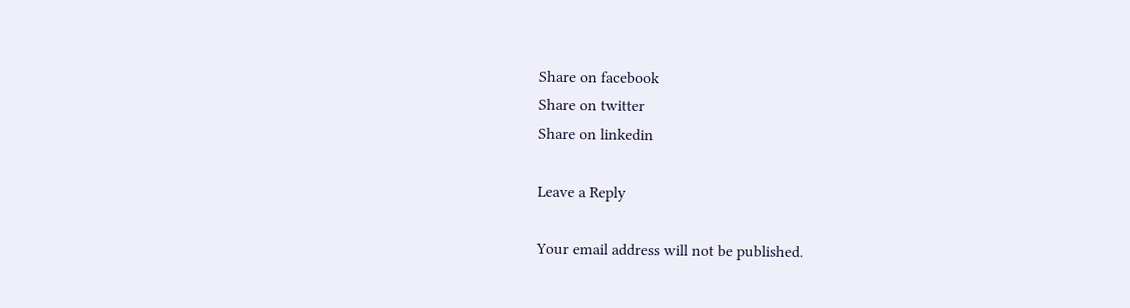Share on facebook
Share on twitter
Share on linkedin

Leave a Reply

Your email address will not be published.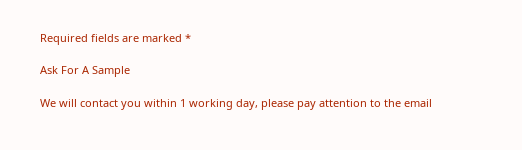Required fields are marked *

Ask For A Sample

We will contact you within 1 working day, please pay attention to the email